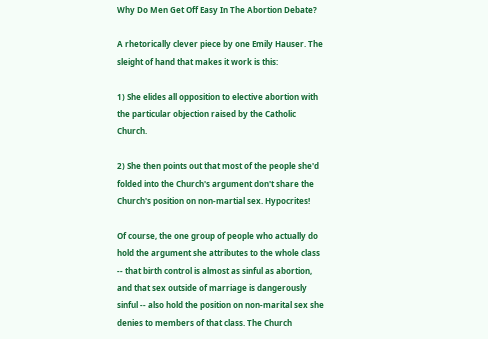Why Do Men Get Off Easy In The Abortion Debate?

A rhetorically clever piece by one Emily Hauser. The sleight of hand that makes it work is this:

1) She elides all opposition to elective abortion with the particular objection raised by the Catholic Church.

2) She then points out that most of the people she'd folded into the Church's argument don't share the Church's position on non-martial sex. Hypocrites!

Of course, the one group of people who actually do hold the argument she attributes to the whole class -- that birth control is almost as sinful as abortion, and that sex outside of marriage is dangerously sinful -- also hold the position on non-marital sex she denies to members of that class. The Church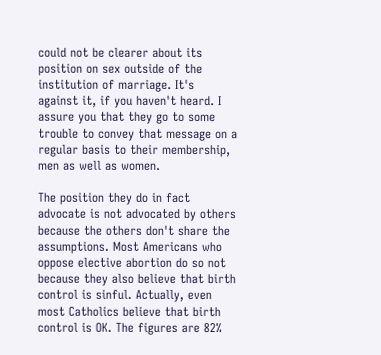could not be clearer about its position on sex outside of the institution of marriage. It's against it, if you haven't heard. I assure you that they go to some trouble to convey that message on a regular basis to their membership, men as well as women.

The position they do in fact advocate is not advocated by others because the others don't share the assumptions. Most Americans who oppose elective abortion do so not because they also believe that birth control is sinful. Actually, even most Catholics believe that birth control is OK. The figures are 82%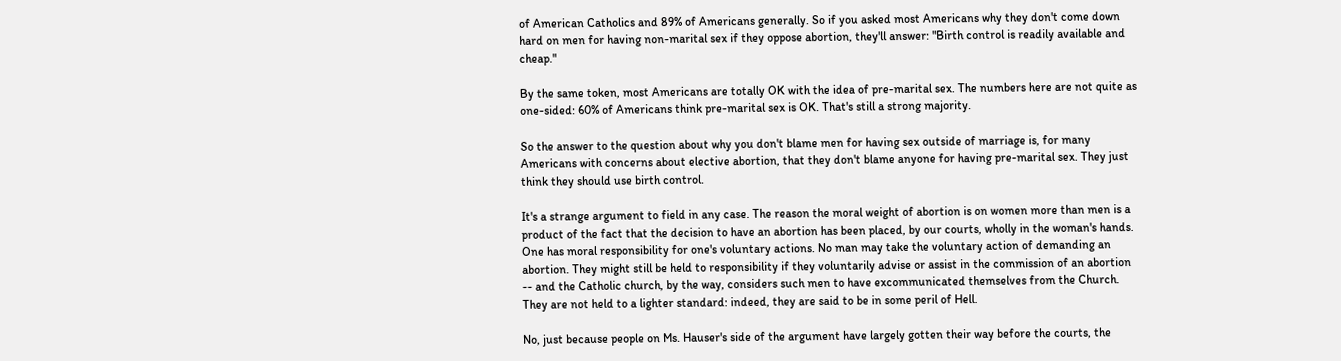of American Catholics and 89% of Americans generally. So if you asked most Americans why they don't come down hard on men for having non-marital sex if they oppose abortion, they'll answer: "Birth control is readily available and cheap."

By the same token, most Americans are totally OK with the idea of pre-marital sex. The numbers here are not quite as one-sided: 60% of Americans think pre-marital sex is OK. That's still a strong majority.

So the answer to the question about why you don't blame men for having sex outside of marriage is, for many Americans with concerns about elective abortion, that they don't blame anyone for having pre-marital sex. They just think they should use birth control.

It's a strange argument to field in any case. The reason the moral weight of abortion is on women more than men is a product of the fact that the decision to have an abortion has been placed, by our courts, wholly in the woman's hands. One has moral responsibility for one's voluntary actions. No man may take the voluntary action of demanding an abortion. They might still be held to responsibility if they voluntarily advise or assist in the commission of an abortion -- and the Catholic church, by the way, considers such men to have excommunicated themselves from the Church. They are not held to a lighter standard: indeed, they are said to be in some peril of Hell.

No, just because people on Ms. Hauser's side of the argument have largely gotten their way before the courts, the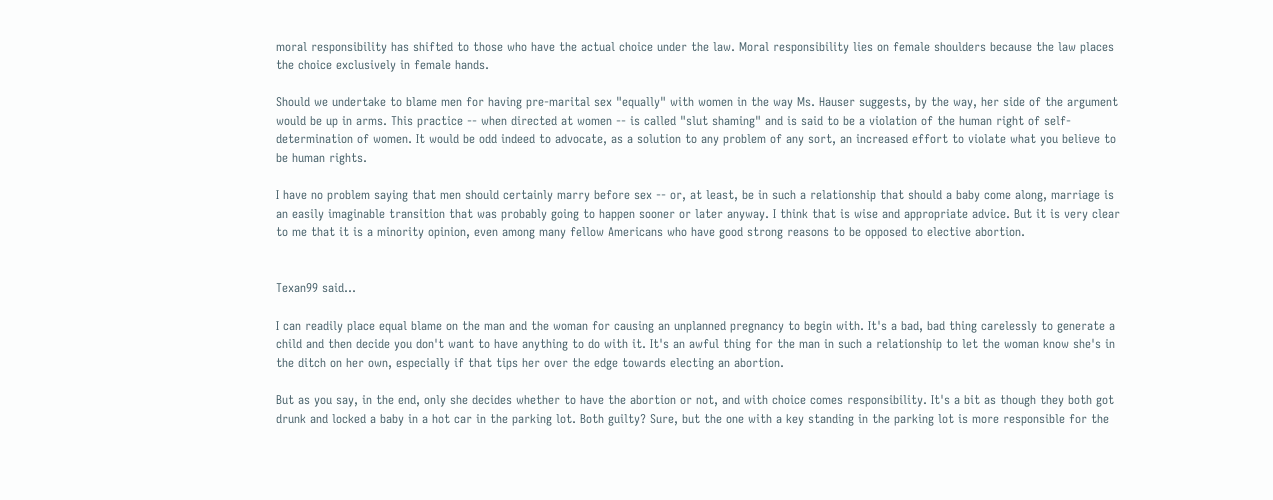moral responsibility has shifted to those who have the actual choice under the law. Moral responsibility lies on female shoulders because the law places the choice exclusively in female hands.

Should we undertake to blame men for having pre-marital sex "equally" with women in the way Ms. Hauser suggests, by the way, her side of the argument would be up in arms. This practice -- when directed at women -- is called "slut shaming" and is said to be a violation of the human right of self-determination of women. It would be odd indeed to advocate, as a solution to any problem of any sort, an increased effort to violate what you believe to be human rights.

I have no problem saying that men should certainly marry before sex -- or, at least, be in such a relationship that should a baby come along, marriage is an easily imaginable transition that was probably going to happen sooner or later anyway. I think that is wise and appropriate advice. But it is very clear to me that it is a minority opinion, even among many fellow Americans who have good strong reasons to be opposed to elective abortion.


Texan99 said...

I can readily place equal blame on the man and the woman for causing an unplanned pregnancy to begin with. It's a bad, bad thing carelessly to generate a child and then decide you don't want to have anything to do with it. It's an awful thing for the man in such a relationship to let the woman know she's in the ditch on her own, especially if that tips her over the edge towards electing an abortion.

But as you say, in the end, only she decides whether to have the abortion or not, and with choice comes responsibility. It's a bit as though they both got drunk and locked a baby in a hot car in the parking lot. Both guilty? Sure, but the one with a key standing in the parking lot is more responsible for the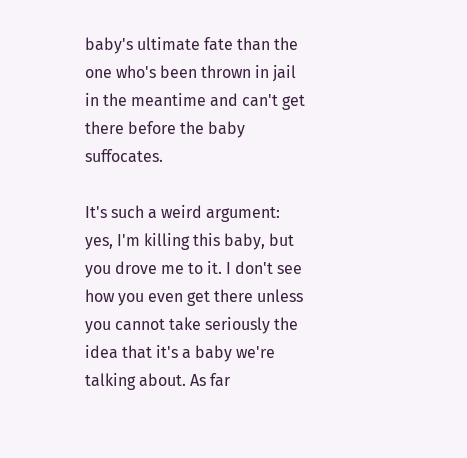baby's ultimate fate than the one who's been thrown in jail in the meantime and can't get there before the baby suffocates.

It's such a weird argument: yes, I'm killing this baby, but you drove me to it. I don't see how you even get there unless you cannot take seriously the idea that it's a baby we're talking about. As far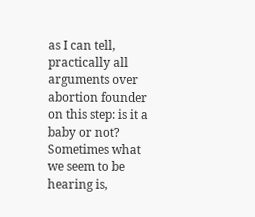as I can tell, practically all arguments over abortion founder on this step: is it a baby or not? Sometimes what we seem to be hearing is,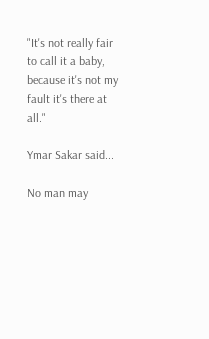"It's not really fair to call it a baby, because it's not my fault it's there at all."

Ymar Sakar said...

No man may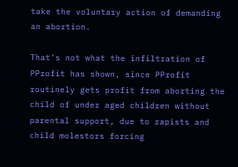take the voluntary action of demanding an abortion.

That's not what the infiltration of PProfit has shown, since PProfit routinely gets profit from aborting the child of under aged children without parental support, due to rapists and child molestors forcing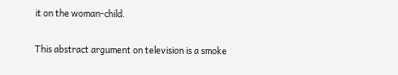it on the woman-child.

This abstract argument on television is a smoke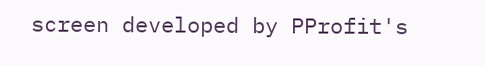screen developed by PProfit's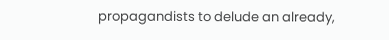propagandists to delude an already,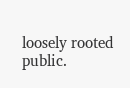loosely rooted public.